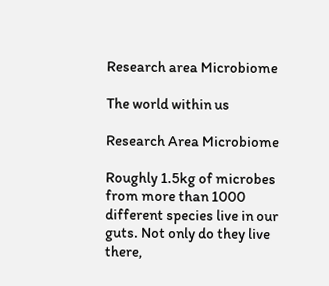Research area Microbiome

The world within us

Research Area Microbiome

Roughly 1.5kg of microbes from more than 1000 different species live in our guts. Not only do they live there,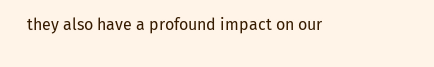they also have a profound impact on our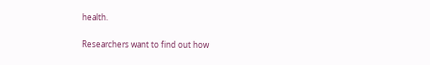health.


Researchers want to find out how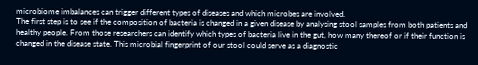microbiome imbalances can trigger different types of diseases and which microbes are involved.
The first step is to see if the composition of bacteria is changed in a given disease by analysing stool samples from both patients and healthy people. From those researchers can identify which types of bacteria live in the gut, how many thereof or if their function is changed in the disease state. This microbial fingerprint of our stool could serve as a diagnostic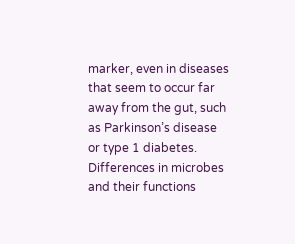marker, even in diseases that seem to occur far away from the gut, such as Parkinson’s disease or type 1 diabetes.
Differences in microbes and their functions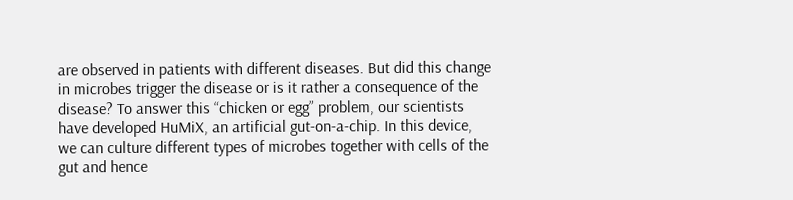are observed in patients with different diseases. But did this change in microbes trigger the disease or is it rather a consequence of the disease? To answer this “chicken or egg” problem, our scientists have developed HuMiX, an artificial gut-on-a-chip. In this device, we can culture different types of microbes together with cells of the gut and hence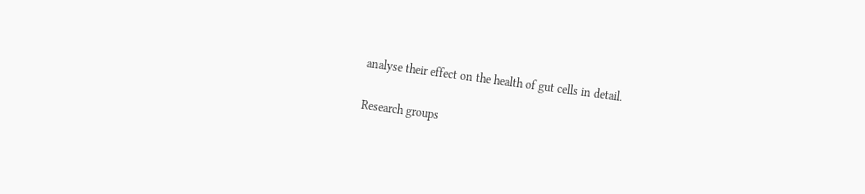analyse their effect on the health of gut cells in detail.

Research groups